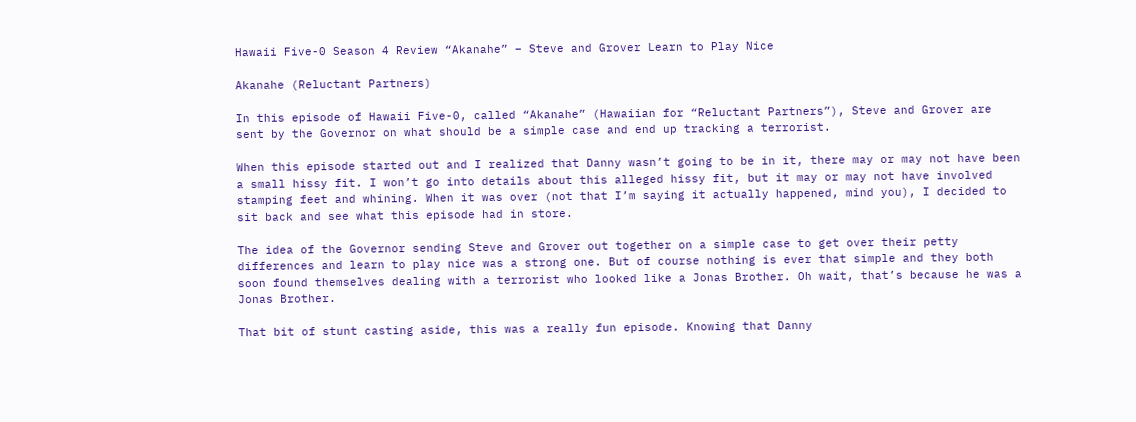Hawaii Five-0 Season 4 Review “Akanahe” – Steve and Grover Learn to Play Nice

Akanahe (Reluctant Partners)

In this episode of Hawaii Five-0, called “Akanahe” (Hawaiian for “Reluctant Partners”), Steve and Grover are sent by the Governor on what should be a simple case and end up tracking a terrorist.

When this episode started out and I realized that Danny wasn’t going to be in it, there may or may not have been a small hissy fit. I won’t go into details about this alleged hissy fit, but it may or may not have involved stamping feet and whining. When it was over (not that I’m saying it actually happened, mind you), I decided to sit back and see what this episode had in store.

The idea of the Governor sending Steve and Grover out together on a simple case to get over their petty differences and learn to play nice was a strong one. But of course nothing is ever that simple and they both soon found themselves dealing with a terrorist who looked like a Jonas Brother. Oh wait, that’s because he was a Jonas Brother.

That bit of stunt casting aside, this was a really fun episode. Knowing that Danny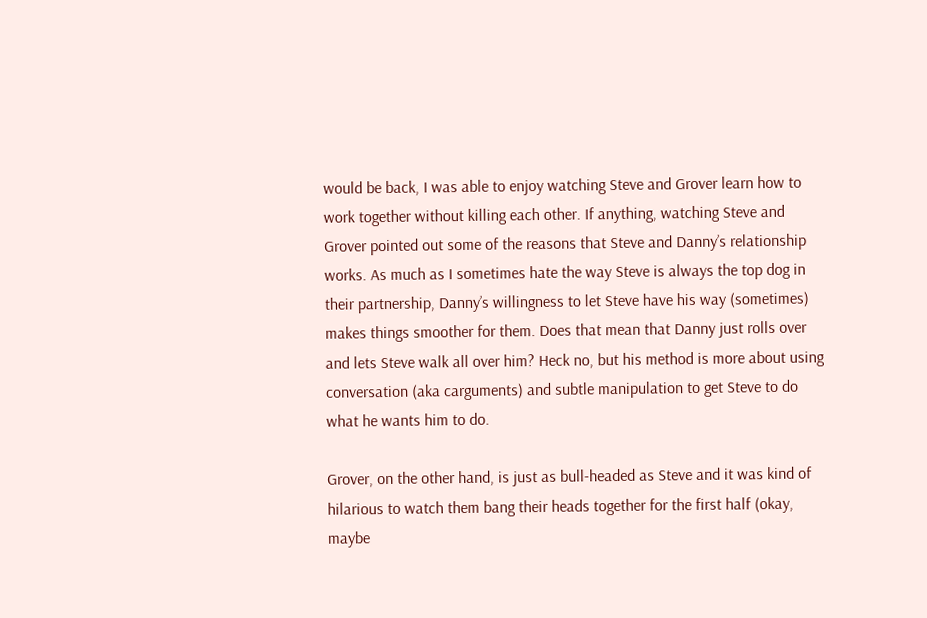would be back, I was able to enjoy watching Steve and Grover learn how to work together without killing each other. If anything, watching Steve and Grover pointed out some of the reasons that Steve and Danny’s relationship works. As much as I sometimes hate the way Steve is always the top dog in their partnership, Danny’s willingness to let Steve have his way (sometimes) makes things smoother for them. Does that mean that Danny just rolls over and lets Steve walk all over him? Heck no, but his method is more about using conversation (aka carguments) and subtle manipulation to get Steve to do what he wants him to do.

Grover, on the other hand, is just as bull-headed as Steve and it was kind of hilarious to watch them bang their heads together for the first half (okay, maybe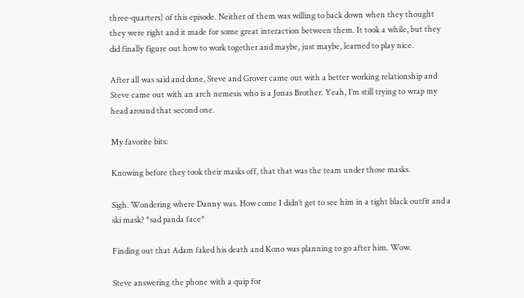three-quarters) of this episode. Neither of them was willing to back down when they thought they were right and it made for some great interaction between them. It took a while, but they did finally figure out how to work together and maybe, just maybe, learned to play nice.

After all was said and done, Steve and Grover came out with a better working relationship and Steve came out with an arch nemesis who is a Jonas Brother. Yeah, I’m still trying to wrap my head around that second one.

My favorite bits:

Knowing before they took their masks off, that that was the team under those masks.

Sigh. Wondering where Danny was. How come I didn’t get to see him in a tight black outfit and a ski mask? *sad panda face*

Finding out that Adam faked his death and Kono was planning to go after him. Wow.

Steve answering the phone with a quip for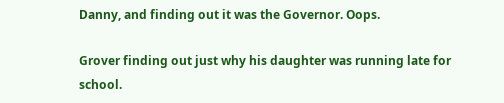Danny, and finding out it was the Governor. Oops.

Grover finding out just why his daughter was running late for school.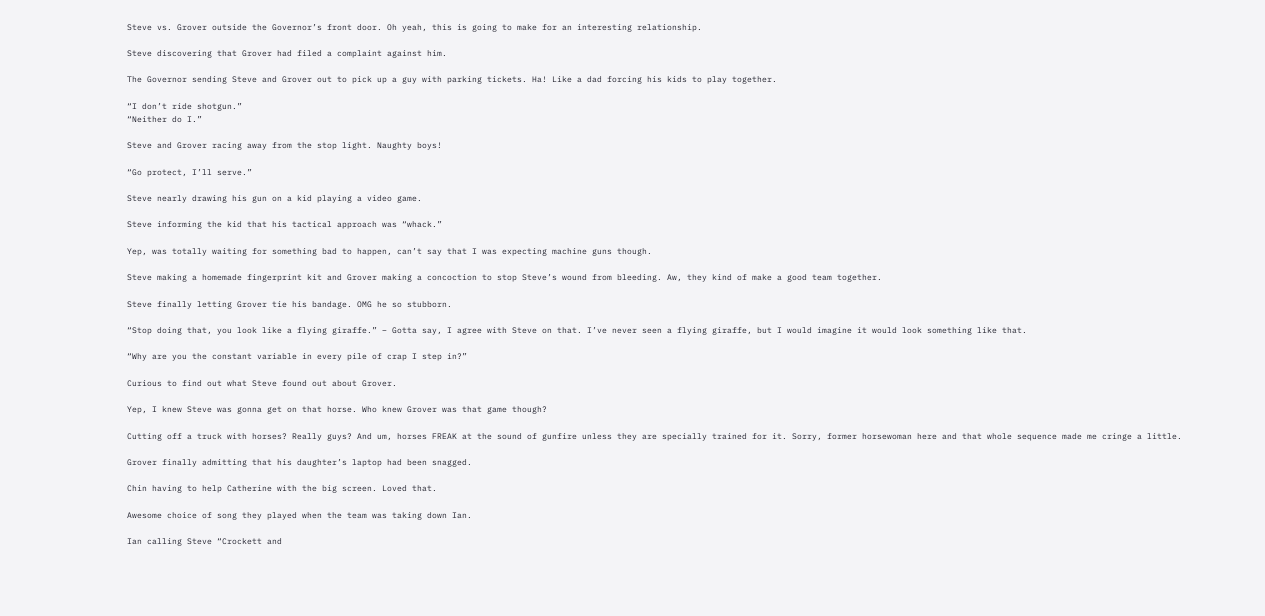Steve vs. Grover outside the Governor’s front door. Oh yeah, this is going to make for an interesting relationship.

Steve discovering that Grover had filed a complaint against him.

The Governor sending Steve and Grover out to pick up a guy with parking tickets. Ha! Like a dad forcing his kids to play together.

“I don’t ride shotgun.”
“Neither do I.”

Steve and Grover racing away from the stop light. Naughty boys!

“Go protect, I’ll serve.”

Steve nearly drawing his gun on a kid playing a video game.

Steve informing the kid that his tactical approach was “whack.”

Yep, was totally waiting for something bad to happen, can’t say that I was expecting machine guns though.

Steve making a homemade fingerprint kit and Grover making a concoction to stop Steve’s wound from bleeding. Aw, they kind of make a good team together.

Steve finally letting Grover tie his bandage. OMG he so stubborn.

“Stop doing that, you look like a flying giraffe.” – Gotta say, I agree with Steve on that. I’ve never seen a flying giraffe, but I would imagine it would look something like that.

“Why are you the constant variable in every pile of crap I step in?”

Curious to find out what Steve found out about Grover.

Yep, I knew Steve was gonna get on that horse. Who knew Grover was that game though?

Cutting off a truck with horses? Really guys? And um, horses FREAK at the sound of gunfire unless they are specially trained for it. Sorry, former horsewoman here and that whole sequence made me cringe a little.

Grover finally admitting that his daughter’s laptop had been snagged.

Chin having to help Catherine with the big screen. Loved that.

Awesome choice of song they played when the team was taking down Ian.

Ian calling Steve “Crockett and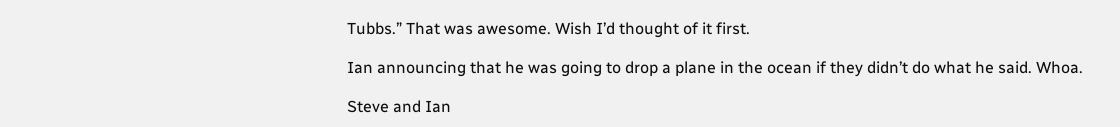Tubbs.” That was awesome. Wish I’d thought of it first.

Ian announcing that he was going to drop a plane in the ocean if they didn’t do what he said. Whoa.

Steve and Ian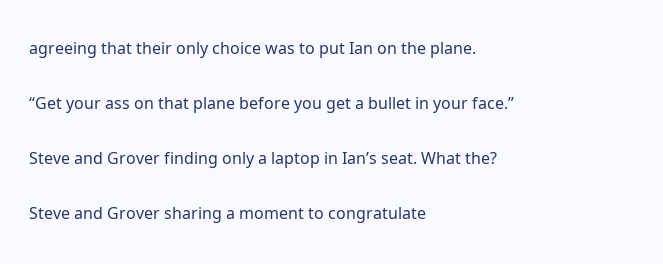agreeing that their only choice was to put Ian on the plane.

“Get your ass on that plane before you get a bullet in your face.”

Steve and Grover finding only a laptop in Ian’s seat. What the?

Steve and Grover sharing a moment to congratulate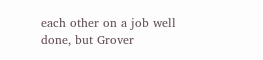each other on a job well done, but Grover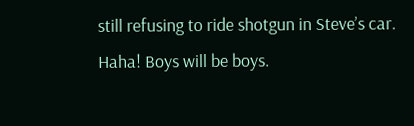still refusing to ride shotgun in Steve’s car. Haha! Boys will be boys.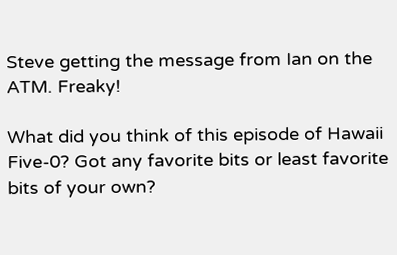Steve getting the message from Ian on the ATM. Freaky!

What did you think of this episode of Hawaii Five-0? Got any favorite bits or least favorite bits of your own?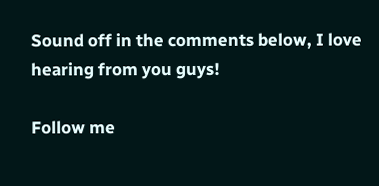Sound off in the comments below, I love hearing from you guys!

Follow me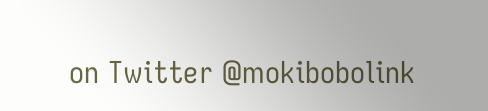on Twitter @mokibobolink